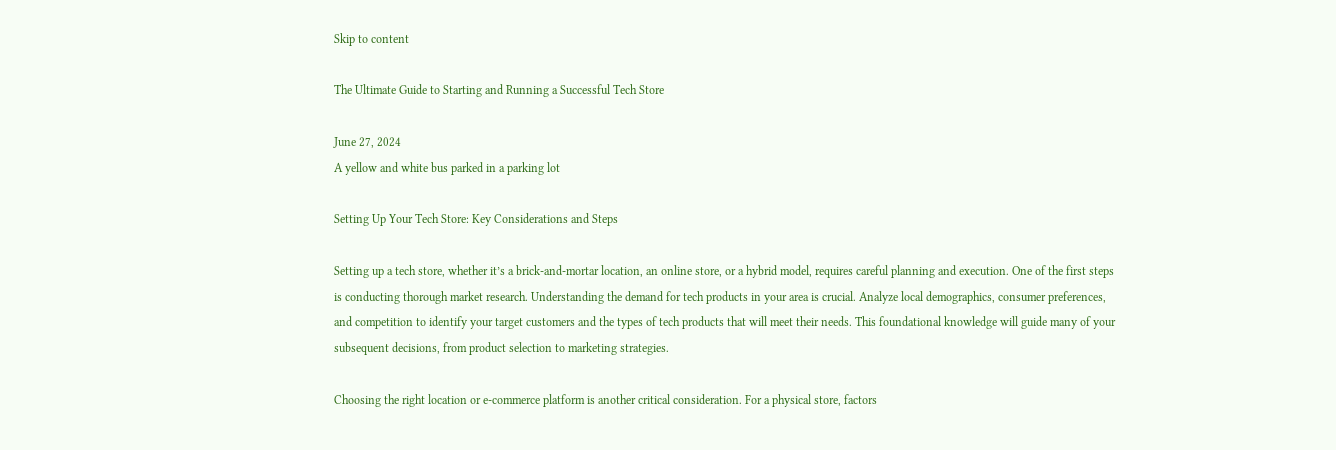Skip to content

The Ultimate Guide to Starting and Running a Successful Tech Store

June 27, 2024
A yellow and white bus parked in a parking lot

Setting Up Your Tech Store: Key Considerations and Steps

Setting up a tech store, whether it’s a brick-and-mortar location, an online store, or a hybrid model, requires careful planning and execution. One of the first steps is conducting thorough market research. Understanding the demand for tech products in your area is crucial. Analyze local demographics, consumer preferences, and competition to identify your target customers and the types of tech products that will meet their needs. This foundational knowledge will guide many of your subsequent decisions, from product selection to marketing strategies.

Choosing the right location or e-commerce platform is another critical consideration. For a physical store, factors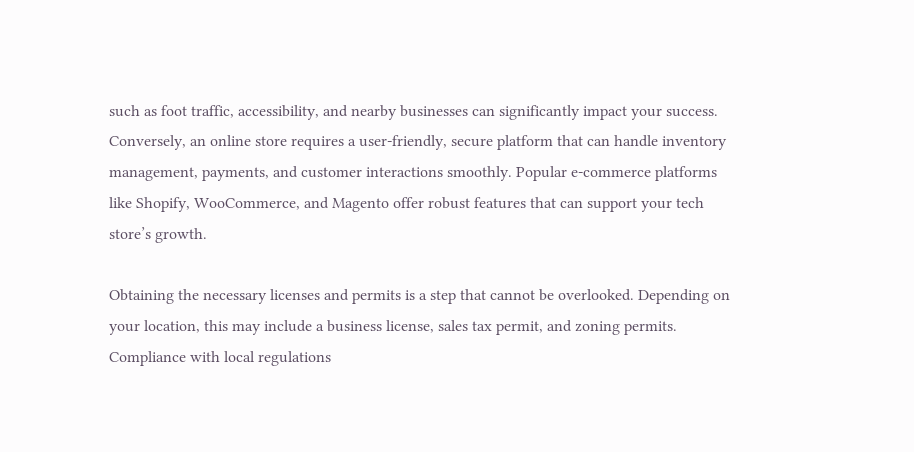such as foot traffic, accessibility, and nearby businesses can significantly impact your success. Conversely, an online store requires a user-friendly, secure platform that can handle inventory management, payments, and customer interactions smoothly. Popular e-commerce platforms like Shopify, WooCommerce, and Magento offer robust features that can support your tech store’s growth.

Obtaining the necessary licenses and permits is a step that cannot be overlooked. Depending on your location, this may include a business license, sales tax permit, and zoning permits. Compliance with local regulations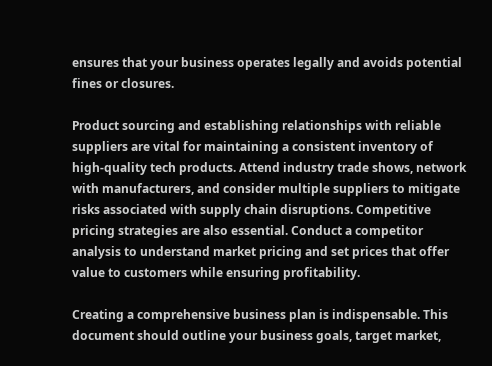ensures that your business operates legally and avoids potential fines or closures.

Product sourcing and establishing relationships with reliable suppliers are vital for maintaining a consistent inventory of high-quality tech products. Attend industry trade shows, network with manufacturers, and consider multiple suppliers to mitigate risks associated with supply chain disruptions. Competitive pricing strategies are also essential. Conduct a competitor analysis to understand market pricing and set prices that offer value to customers while ensuring profitability.

Creating a comprehensive business plan is indispensable. This document should outline your business goals, target market,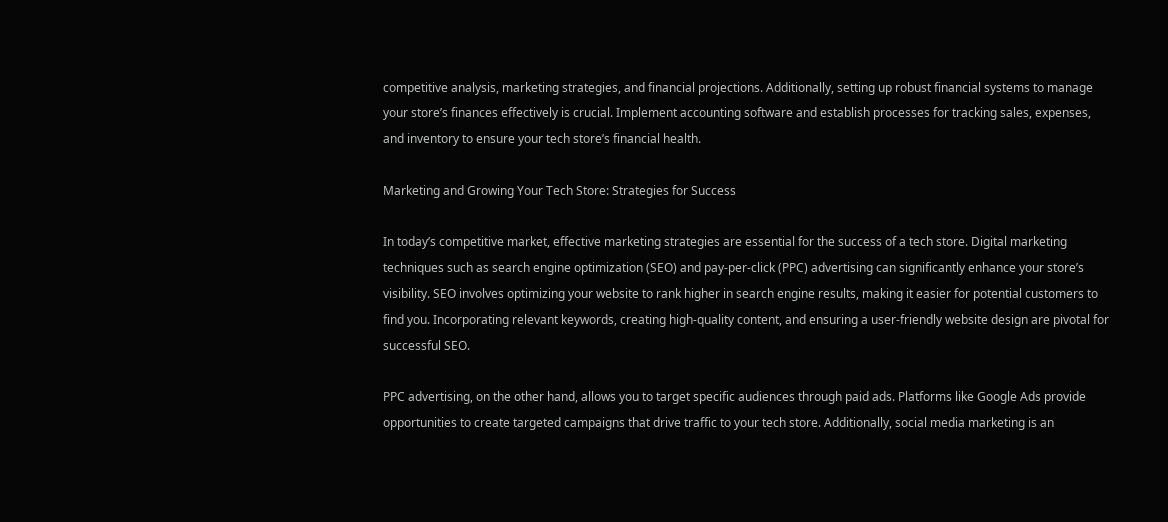competitive analysis, marketing strategies, and financial projections. Additionally, setting up robust financial systems to manage your store’s finances effectively is crucial. Implement accounting software and establish processes for tracking sales, expenses, and inventory to ensure your tech store’s financial health.

Marketing and Growing Your Tech Store: Strategies for Success

In today’s competitive market, effective marketing strategies are essential for the success of a tech store. Digital marketing techniques such as search engine optimization (SEO) and pay-per-click (PPC) advertising can significantly enhance your store’s visibility. SEO involves optimizing your website to rank higher in search engine results, making it easier for potential customers to find you. Incorporating relevant keywords, creating high-quality content, and ensuring a user-friendly website design are pivotal for successful SEO.

PPC advertising, on the other hand, allows you to target specific audiences through paid ads. Platforms like Google Ads provide opportunities to create targeted campaigns that drive traffic to your tech store. Additionally, social media marketing is an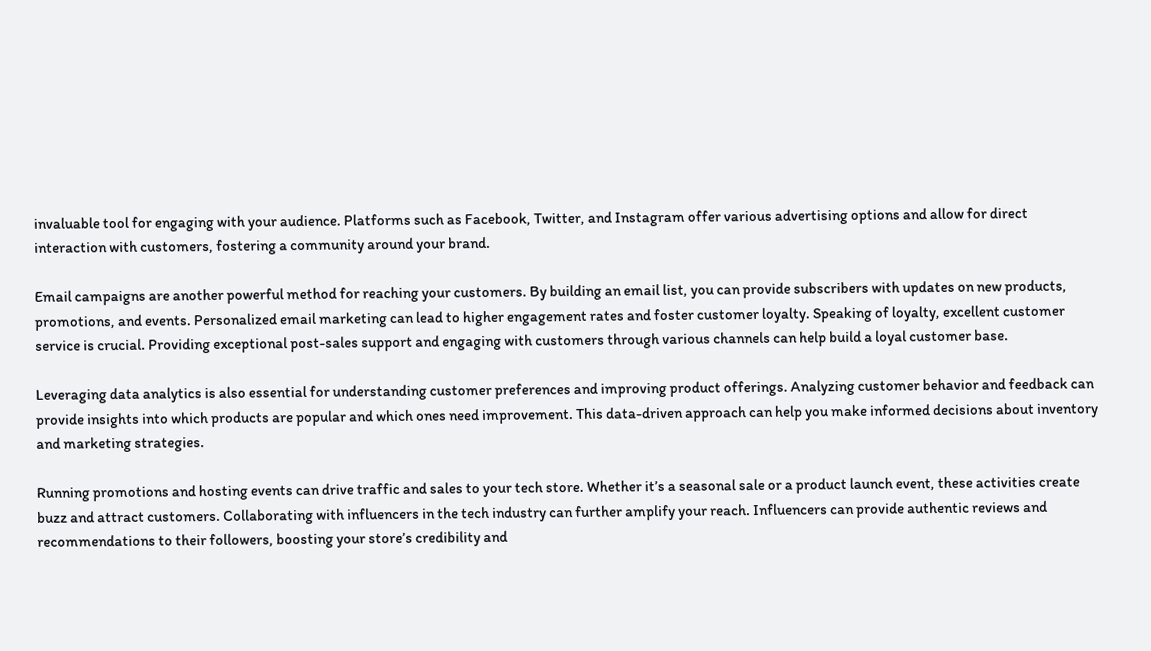invaluable tool for engaging with your audience. Platforms such as Facebook, Twitter, and Instagram offer various advertising options and allow for direct interaction with customers, fostering a community around your brand.

Email campaigns are another powerful method for reaching your customers. By building an email list, you can provide subscribers with updates on new products, promotions, and events. Personalized email marketing can lead to higher engagement rates and foster customer loyalty. Speaking of loyalty, excellent customer service is crucial. Providing exceptional post-sales support and engaging with customers through various channels can help build a loyal customer base.

Leveraging data analytics is also essential for understanding customer preferences and improving product offerings. Analyzing customer behavior and feedback can provide insights into which products are popular and which ones need improvement. This data-driven approach can help you make informed decisions about inventory and marketing strategies.

Running promotions and hosting events can drive traffic and sales to your tech store. Whether it’s a seasonal sale or a product launch event, these activities create buzz and attract customers. Collaborating with influencers in the tech industry can further amplify your reach. Influencers can provide authentic reviews and recommendations to their followers, boosting your store’s credibility and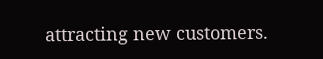attracting new customers.